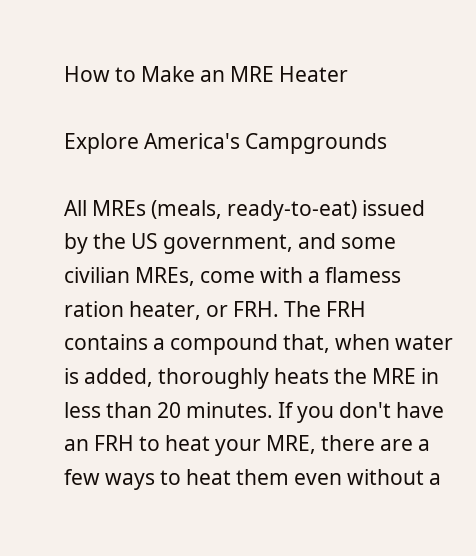How to Make an MRE Heater

Explore America's Campgrounds

All MREs (meals, ready-to-eat) issued by the US government, and some civilian MREs, come with a flamess ration heater, or FRH. The FRH contains a compound that, when water is added, thoroughly heats the MRE in less than 20 minutes. If you don't have an FRH to heat your MRE, there are a few ways to heat them even without a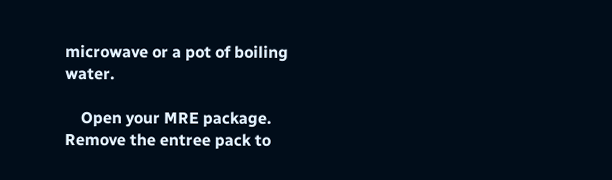microwave or a pot of boiling water.

    Open your MRE package. Remove the entree pack to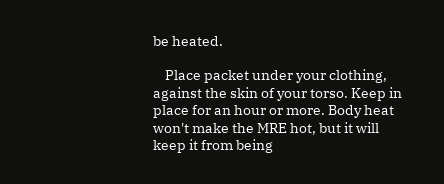be heated.

    Place packet under your clothing, against the skin of your torso. Keep in place for an hour or more. Body heat won't make the MRE hot, but it will keep it from being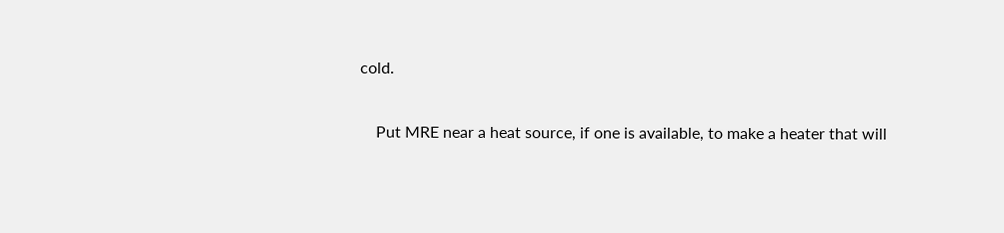cold.

    Put MRE near a heat source, if one is available, to make a heater that will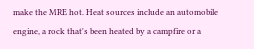make the MRE hot. Heat sources include an automobile engine, a rock that's been heated by a campfire or a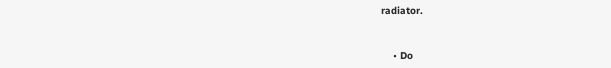radiator.


    • Do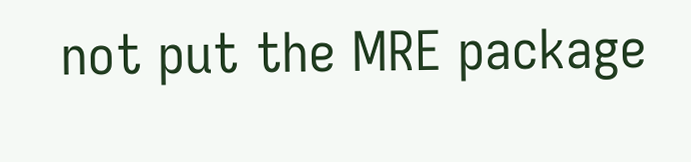not put the MRE package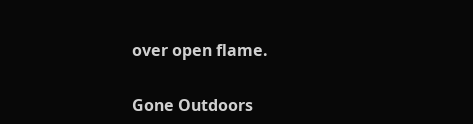over open flame.

Gone Outdoors